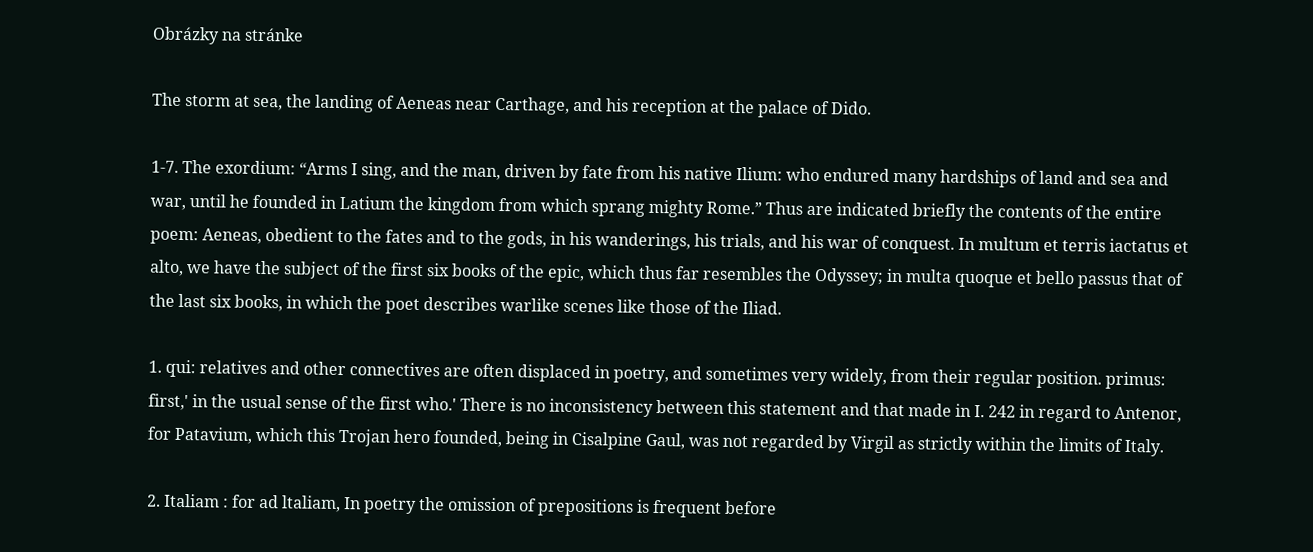Obrázky na stránke

The storm at sea, the landing of Aeneas near Carthage, and his reception at the palace of Dido.

1-7. The exordium: “Arms I sing, and the man, driven by fate from his native Ilium: who endured many hardships of land and sea and war, until he founded in Latium the kingdom from which sprang mighty Rome.” Thus are indicated briefly the contents of the entire poem: Aeneas, obedient to the fates and to the gods, in his wanderings, his trials, and his war of conquest. In multum et terris iactatus et alto, we have the subject of the first six books of the epic, which thus far resembles the Odyssey; in multa quoque et bello passus that of the last six books, in which the poet describes warlike scenes like those of the Iliad.

1. qui: relatives and other connectives are often displaced in poetry, and sometimes very widely, from their regular position. primus: first,' in the usual sense of the first who.' There is no inconsistency between this statement and that made in I. 242 in regard to Antenor, for Patavium, which this Trojan hero founded, being in Cisalpine Gaul, was not regarded by Virgil as strictly within the limits of Italy.

2. Italiam : for ad ltaliam, In poetry the omission of prepositions is frequent before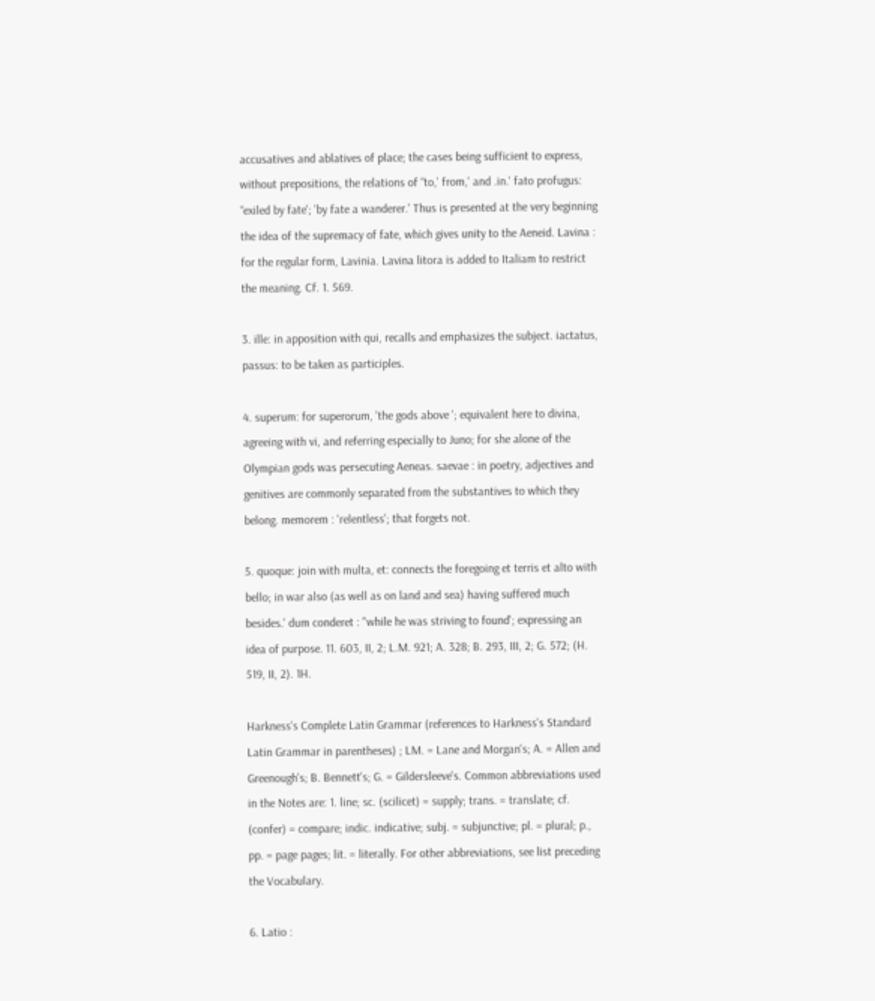accusatives and ablatives of place; the cases being sufficient to express, without prepositions, the relations of “to,' from,' and .in.' fato profugus: “exiled by fate'; 'by fate a wanderer.' Thus is presented at the very beginning the idea of the supremacy of fate, which gives unity to the Aeneid. Lavina : for the regular form, Lavinia. Lavina litora is added to Italiam to restrict the meaning. Cf. 1. 569.

3. ille: in apposition with qui, recalls and emphasizes the subject. iactatus, passus: to be taken as participles.

4. superum: for superorum, 'the gods above '; equivalent here to divina, agreeing with vi, and referring especially to Juno; for she alone of the Olympian gods was persecuting Aeneas. saevae : in poetry, adjectives and genitives are commonly separated from the substantives to which they belong. memorem : 'relentless'; that forgets not.

5. quoque: join with multa, et: connects the foregoing et terris et alto with bello; in war also (as well as on land and sea) having suffered much besides.' dum conderet : "while he was striving to found'; expressing an idea of purpose. 11. 603, II, 2; L.M. 921; A. 328; B. 293, III, 2; G. 572; (H. 519, II, 2). 1H.

Harkness's Complete Latin Grammar (references to Harkness's Standard Latin Grammar in parentheses) ; LM. = Lane and Morgan's; A. = Allen and Greenough's; B. Bennett's; G. = Gildersleeve's. Common abbreviations used in the Notes are: 1. line; sc. (scilicet) = supply; trans. = translate; cf. (confer) = compare; indic. indicative; subj. = subjunctive; pl. = plural; p., pp. = page pages; lit. = literally. For other abbreviations, see list preceding the Vocabulary.

6. Latio :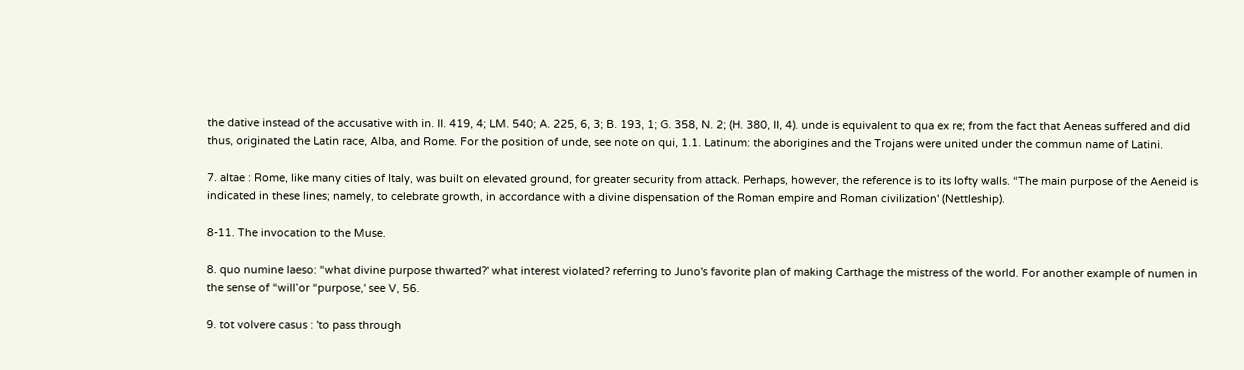the dative instead of the accusative with in. II. 419, 4; LM. 540; A. 225, 6, 3; B. 193, 1; G. 358, N. 2; (H. 380, II, 4). unde is equivalent to qua ex re; from the fact that Aeneas suffered and did thus, originated the Latin race, Alba, and Rome. For the position of unde, see note on qui, 1.1. Latinum: the aborigines and the Trojans were united under the commun name of Latini.

7. altae : Rome, like many cities of Italy, was built on elevated ground, for greater security from attack. Perhaps, however, the reference is to its lofty walls. “The main purpose of the Aeneid is indicated in these lines; namely, to celebrate growth, in accordance with a divine dispensation of the Roman empire and Roman civilization' (Nettleship).

8-11. The invocation to the Muse.

8. quo numine laeso: “what divine purpose thwarted?' what interest violated? referring to Juno's favorite plan of making Carthage the mistress of the world. For another example of numen in the sense of “will’or “purpose,' see V, 56.

9. tot volvere casus : 'to pass through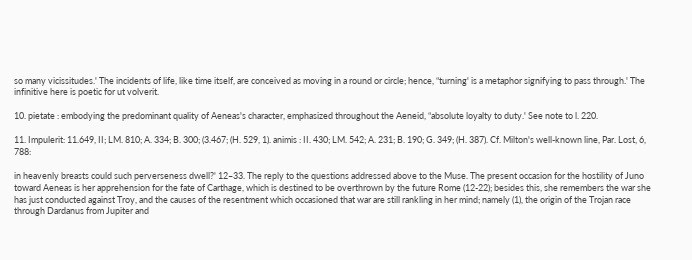so many vicissitudes.' The incidents of life, like time itself, are conceived as moving in a round or circle; hence, “turning' is a metaphor signifying to pass through.' The infinitive here is poetic for ut volverit.

10. pietate : embodying the predominant quality of Aeneas's character, emphasized throughout the Aeneid, “absolute loyalty to duty.' See note to l. 220.

11. Impulerit: 11.649, II; LM. 810; A. 334; B. 300; (3.467; (H. 529, 1). animis : II. 430; LM. 542; A. 231; B. 190; G. 349; (H. 387). Cf. Milton's well-known line, Par. Lost, 6, 788:

in heavenly breasts could such perverseness dwell?' 12–33. The reply to the questions addressed above to the Muse. The present occasion for the hostility of Juno toward Aeneas is her apprehension for the fate of Carthage, which is destined to be overthrown by the future Rome (12-22); besides this, she remembers the war she has just conducted against Troy, and the causes of the resentment which occasioned that war are still rankling in her mind; namely (1), the origin of the Trojan race through Dardanus from Jupiter and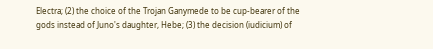Electra; (2) the choice of the Trojan Ganymede to be cup-bearer of the gods instead of Juno's daughter, Hebe; (3) the decision (iudicium) of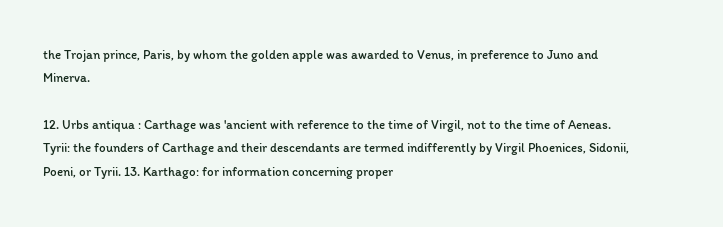the Trojan prince, Paris, by whom the golden apple was awarded to Venus, in preference to Juno and Minerva.

12. Urbs antiqua : Carthage was 'ancient with reference to the time of Virgil, not to the time of Aeneas. Tyrii: the founders of Carthage and their descendants are termed indifferently by Virgil Phoenices, Sidonii, Poeni, or Tyrii. 13. Karthago: for information concerning proper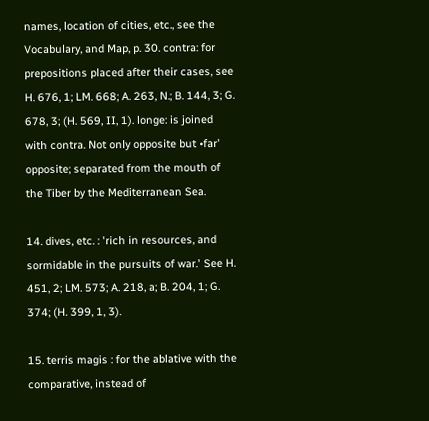names, location of cities, etc., see the Vocabulary, and Map, p. 30. contra: for prepositions placed after their cases, see H. 676, 1; LM. 668; A. 263, N.; B. 144, 3; G. 678, 3; (H. 569, II, 1). longe: is joined with contra. Not only opposite but •far' opposite; separated from the mouth of the Tiber by the Mediterranean Sea.

14. dives, etc. : 'rich in resources, and sormidable in the pursuits of war.' See H. 451, 2; LM. 573; A. 218, a; B. 204, 1; G. 374; (H. 399, 1, 3).

15. terris magis : for the ablative with the comparative, instead of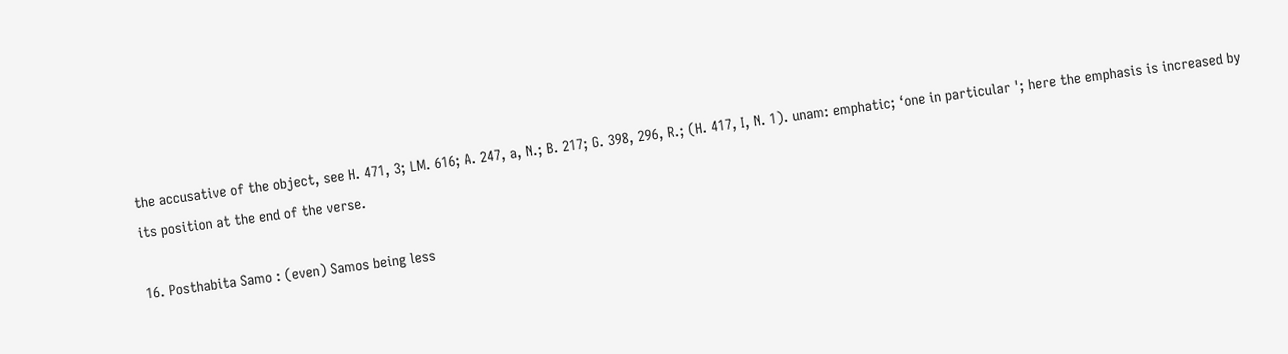the accusative of the object, see H. 471, 3; LM. 616; A. 247, a, N.; B. 217; G. 398, 296, R.; (H. 417, I, N. 1). unam: emphatic; ‘one in particular '; here the emphasis is increased by its position at the end of the verse.

16. Posthabita Samo : (even) Samos being less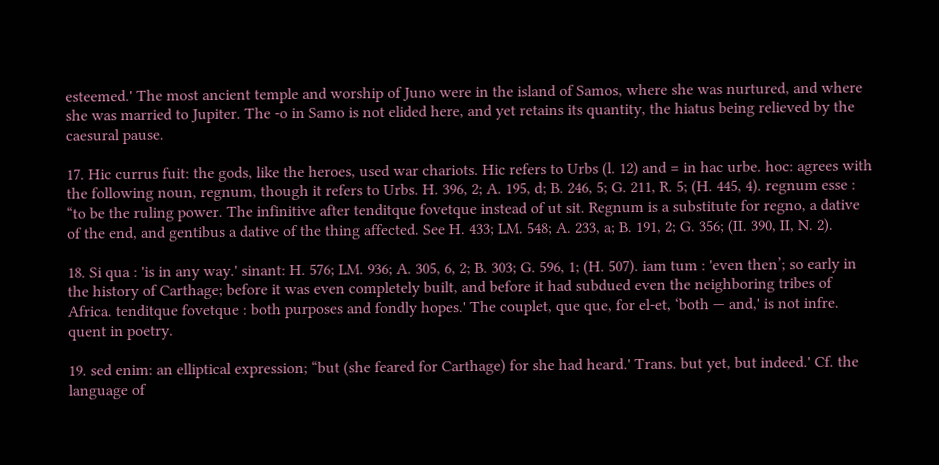esteemed.' The most ancient temple and worship of Juno were in the island of Samos, where she was nurtured, and where she was married to Jupiter. The -o in Samo is not elided here, and yet retains its quantity, the hiatus being relieved by the caesural pause.

17. Hic currus fuit: the gods, like the heroes, used war chariots. Hic refers to Urbs (l. 12) and = in hac urbe. hoc: agrees with the following noun, regnum, though it refers to Urbs. H. 396, 2; A. 195, d; B. 246, 5; G. 211, R. 5; (H. 445, 4). regnum esse : “to be the ruling power. The infinitive after tenditque fovetque instead of ut sit. Regnum is a substitute for regno, a dative of the end, and gentibus a dative of the thing affected. See H. 433; LM. 548; A. 233, a; B. 191, 2; G. 356; (II. 390, II, N. 2).

18. Si qua : 'is in any way.' sinant: H. 576; LM. 936; A. 305, 6, 2; B. 303; G. 596, 1; (H. 507). iam tum : 'even then’; so early in the history of Carthage; before it was even completely built, and before it had subdued even the neighboring tribes of Africa. tenditque fovetque : both purposes and fondly hopes.' The couplet, que que, for el-et, ‘both — and,' is not infre. quent in poetry.

19. sed enim: an elliptical expression; “but (she feared for Carthage) for she had heard.' Trans. but yet, but indeed.' Cf. the language of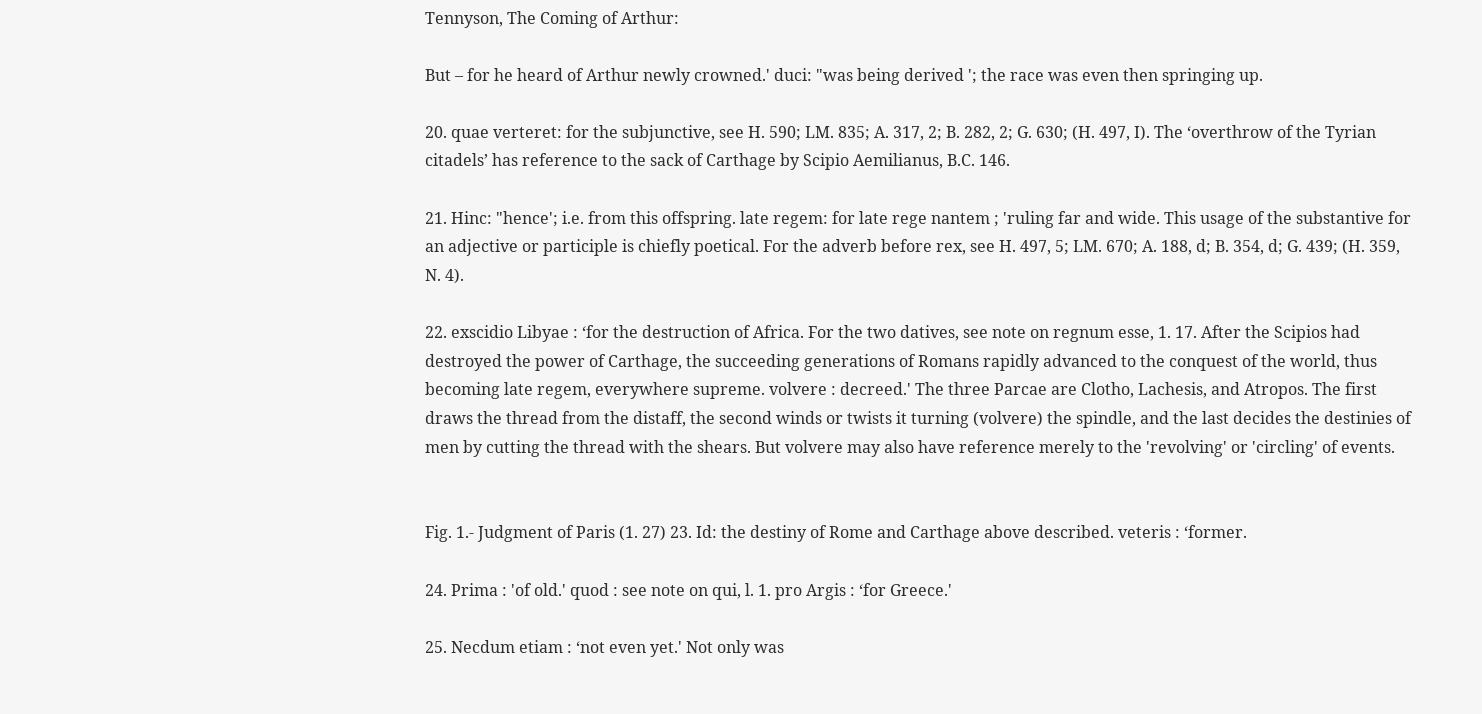Tennyson, The Coming of Arthur:

But – for he heard of Arthur newly crowned.' duci: "was being derived '; the race was even then springing up.

20. quae verteret: for the subjunctive, see H. 590; LM. 835; A. 317, 2; B. 282, 2; G. 630; (H. 497, I). The ‘overthrow of the Tyrian citadels’ has reference to the sack of Carthage by Scipio Aemilianus, B.C. 146.

21. Hinc: "hence'; i.e. from this offspring. late regem: for late rege nantem ; 'ruling far and wide. This usage of the substantive for an adjective or participle is chiefly poetical. For the adverb before rex, see H. 497, 5; LM. 670; A. 188, d; B. 354, d; G. 439; (H. 359, N. 4).

22. exscidio Libyae : ‘for the destruction of Africa. For the two datives, see note on regnum esse, 1. 17. After the Scipios had destroyed the power of Carthage, the succeeding generations of Romans rapidly advanced to the conquest of the world, thus becoming late regem, everywhere supreme. volvere : decreed.' The three Parcae are Clotho, Lachesis, and Atropos. The first draws the thread from the distaff, the second winds or twists it turning (volvere) the spindle, and the last decides the destinies of men by cutting the thread with the shears. But volvere may also have reference merely to the 'revolving' or 'circling' of events.


Fig. 1.- Judgment of Paris (1. 27) 23. Id: the destiny of Rome and Carthage above described. veteris : ‘former.

24. Prima : 'of old.' quod : see note on qui, l. 1. pro Argis : ‘for Greece.'

25. Necdum etiam : ‘not even yet.' Not only was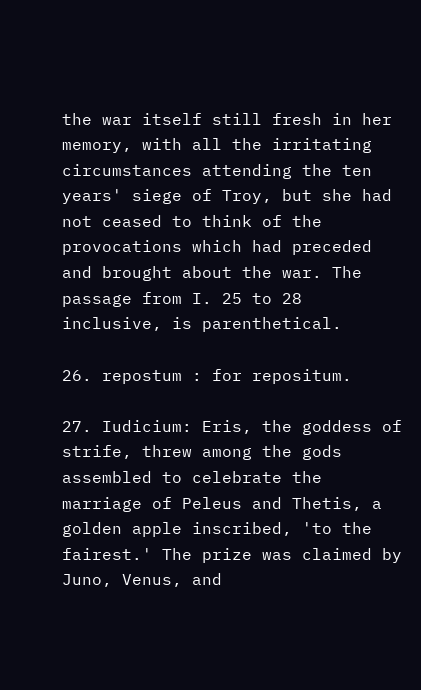the war itself still fresh in her memory, with all the irritating circumstances attending the ten years' siege of Troy, but she had not ceased to think of the provocations which had preceded and brought about the war. The passage from I. 25 to 28 inclusive, is parenthetical.

26. repostum : for repositum.

27. Iudicium: Eris, the goddess of strife, threw among the gods assembled to celebrate the marriage of Peleus and Thetis, a golden apple inscribed, 'to the fairest.' The prize was claimed by Juno, Venus, and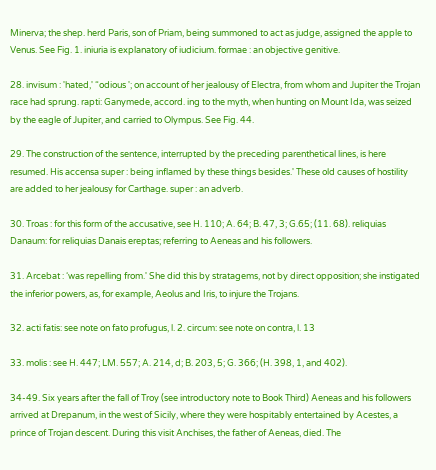Minerva; the shep. herd Paris, son of Priam, being summoned to act as judge, assigned the apple to Venus. See Fig. 1. iniuria is explanatory of iudicium. formae : an objective genitive.

28. invisum : 'hated,' “odious '; on account of her jealousy of Electra, from whom and Jupiter the Trojan race had sprung. rapti: Ganymede, accord. ing to the myth, when hunting on Mount Ida, was seized by the eagle of Jupiter, and carried to Olympus. See Fig. 44.

29. The construction of the sentence, interrupted by the preceding parenthetical lines, is here resumed. His accensa super : being inflamed by these things besides.' These old causes of hostility are added to her jealousy for Carthage. super : an adverb.

30. Troas : for this form of the accusative, see H. 110; A. 64; B. 47, 3; G.65; (11. 68). reliquias Danaum: for reliquias Danais ereptas; referring to Aeneas and his followers.

31. Arcebat : ‘was repelling from.' She did this by stratagems, not by direct opposition; she instigated the inferior powers, as, for example, Aeolus and Iris, to injure the Trojans.

32. acti fatis: see note on fato profugus, l. 2. circum: see note on contra, l. 13

33. molis : see H. 447; LM. 557; A. 214, d; B. 203, 5; G. 366; (H. 398, 1, and 402).

34-49. Six years after the fall of Troy (see introductory note to Book Third) Aeneas and his followers arrived at Drepanum, in the west of Sicily, where they were hospitably entertained by Acestes, a prince of Trojan descent. During this visit Anchises, the father of Aeneas, died. The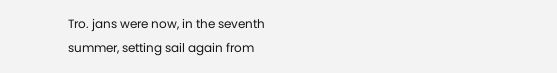Tro. jans were now, in the seventh summer, setting sail again from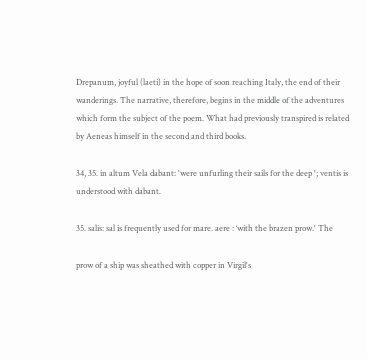Drepanum, joyful (laeti) in the hope of soon reaching Italy, the end of their wanderings. The narrative, therefore, begins in the middle of the adventures which form the subject of the poem. What had previously transpired is related by Aeneas himself in the second and third books.

34, 35. in altum Vela dabant: 'were unfurling their sails for the deep '; ventis is understood with dabant.

35. salis: sal is frequently used for mare. aere : ‘with the brazen prow.' The

prow of a ship was sheathed with copper in Virgil's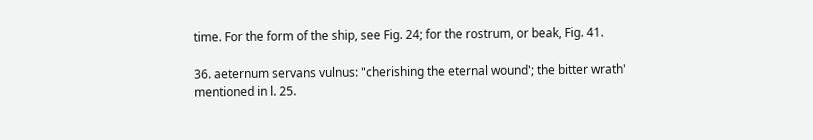time. For the form of the ship, see Fig. 24; for the rostrum, or beak, Fig. 41.

36. aeternum servans vulnus: "cherishing the eternal wound'; the bitter wrath' mentioned in l. 25.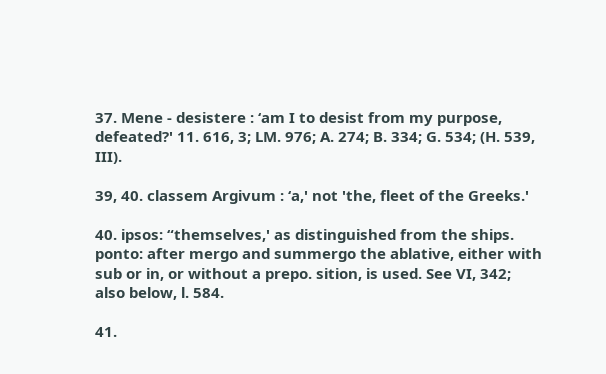37. Mene - desistere : ‘am I to desist from my purpose, defeated?' 11. 616, 3; LM. 976; A. 274; B. 334; G. 534; (H. 539, III).

39, 40. classem Argivum : ‘a,' not 'the, fleet of the Greeks.'

40. ipsos: “themselves,' as distinguished from the ships. ponto: after mergo and summergo the ablative, either with sub or in, or without a prepo. sition, is used. See VI, 342; also below, l. 584.

41.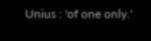Unius : 'of one only.'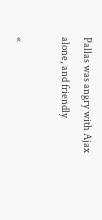Pallas was angry with Ajax alone, and friendly

«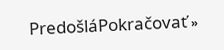PredošláPokračovať »